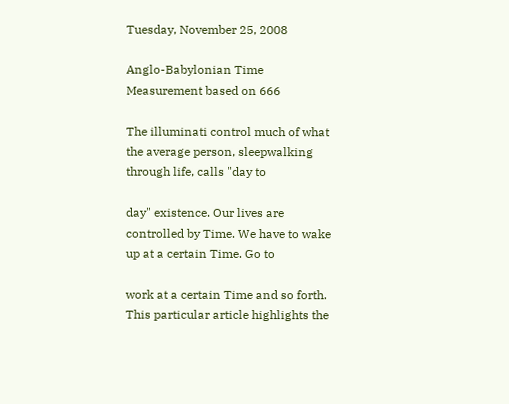Tuesday, November 25, 2008

Anglo-Babylonian Time Measurement based on 666

The illuminati control much of what the average person, sleepwalking through life, calls "day to

day" existence. Our lives are controlled by Time. We have to wake up at a certain Time. Go to

work at a certain Time and so forth. This particular article highlights the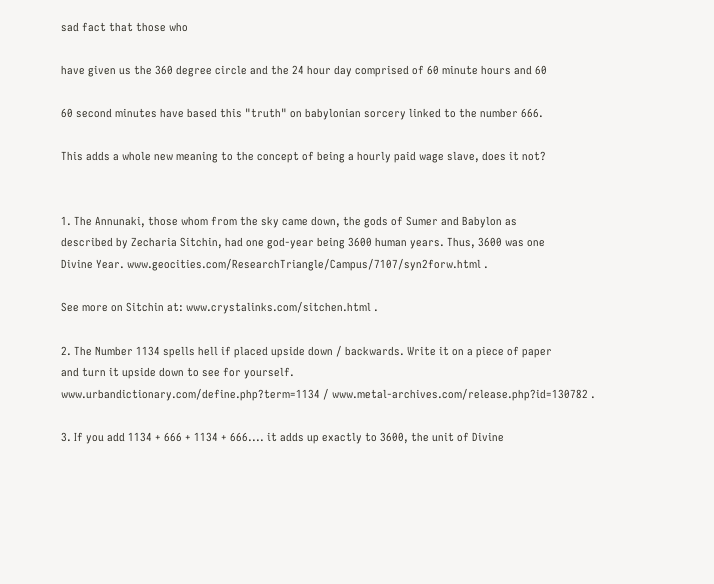sad fact that those who

have given us the 360 degree circle and the 24 hour day comprised of 60 minute hours and 60

60 second minutes have based this "truth" on babylonian sorcery linked to the number 666.

This adds a whole new meaning to the concept of being a hourly paid wage slave, does it not?


1. The Annunaki, those whom from the sky came down, the gods of Sumer and Babylon as
described by Zecharia Sitchin, had one god-year being 3600 human years. Thus, 3600 was one
Divine Year. www.geocities.com/ResearchTriangle/Campus/7107/syn2forw.html .

See more on Sitchin at: www.crystalinks.com/sitchen.html .

2. The Number 1134 spells hell if placed upside down / backwards. Write it on a piece of paper
and turn it upside down to see for yourself.
www.urbandictionary.com/define.php?term=1134 / www.metal-archives.com/release.php?id=130782 .

3. If you add 1134 + 666 + 1134 + 666.... it adds up exactly to 3600, the unit of Divine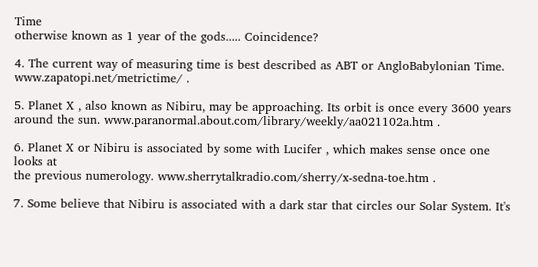Time
otherwise known as 1 year of the gods..... Coincidence?

4. The current way of measuring time is best described as ABT or AngloBabylonian Time. www.zapatopi.net/metrictime/ .

5. Planet X , also known as Nibiru, may be approaching. Its orbit is once every 3600 years
around the sun. www.paranormal.about.com/library/weekly/aa021102a.htm .

6. Planet X or Nibiru is associated by some with Lucifer , which makes sense once one looks at
the previous numerology. www.sherrytalkradio.com/sherry/x-sedna-toe.htm .

7. Some believe that Nibiru is associated with a dark star that circles our Solar System. It's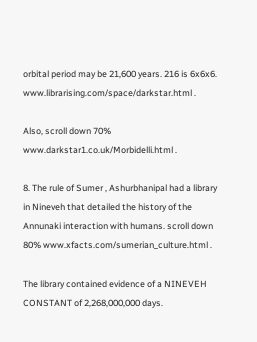orbital period may be 21,600 years. 216 is 6x6x6. www.librarising.com/space/darkstar.html .

Also, scroll down 70% www.darkstar1.co.uk/Morbidelli.html .

8. The rule of Sumer , Ashurbhanipal had a library in Nineveh that detailed the history of the
Annunaki interaction with humans. scroll down 80% www.xfacts.com/sumerian_culture.html .

The library contained evidence of a NINEVEH CONSTANT of 2,268,000,000 days.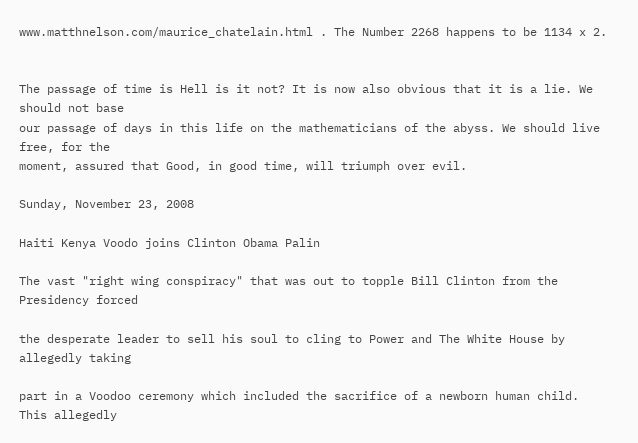www.matthnelson.com/maurice_chatelain.html . The Number 2268 happens to be 1134 x 2.


The passage of time is Hell is it not? It is now also obvious that it is a lie. We should not base
our passage of days in this life on the mathematicians of the abyss. We should live free, for the
moment, assured that Good, in good time, will triumph over evil.

Sunday, November 23, 2008

Haiti Kenya Voodo joins Clinton Obama Palin

The vast "right wing conspiracy" that was out to topple Bill Clinton from the Presidency forced

the desperate leader to sell his soul to cling to Power and The White House by allegedly taking

part in a Voodoo ceremony which included the sacrifice of a newborn human child. This allegedly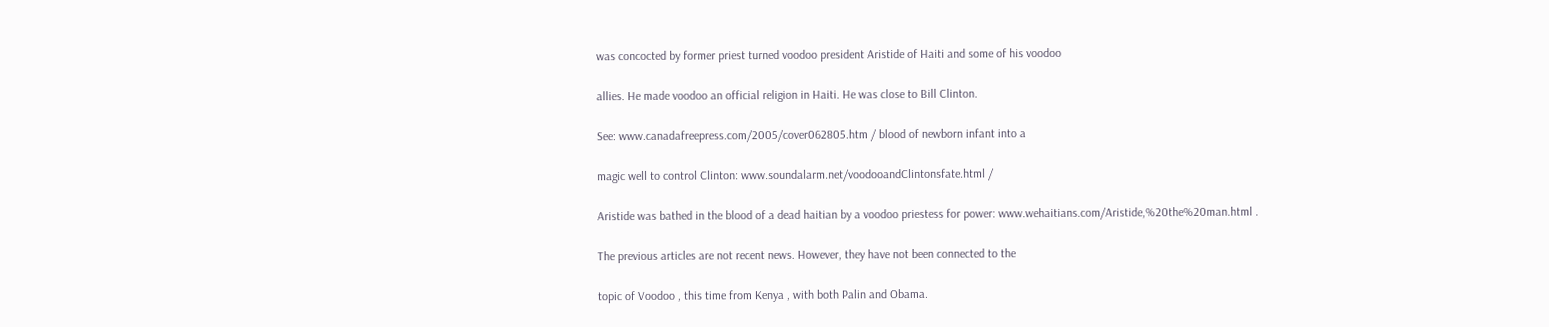was concocted by former priest turned voodoo president Aristide of Haiti and some of his voodoo

allies. He made voodoo an official religion in Haiti. He was close to Bill Clinton.

See: www.canadafreepress.com/2005/cover062805.htm / blood of newborn infant into a

magic well to control Clinton: www.soundalarm.net/voodooandClintonsfate.html /

Aristide was bathed in the blood of a dead haitian by a voodoo priestess for power: www.wehaitians.com/Aristide,%20the%20man.html .

The previous articles are not recent news. However, they have not been connected to the

topic of Voodoo , this time from Kenya , with both Palin and Obama.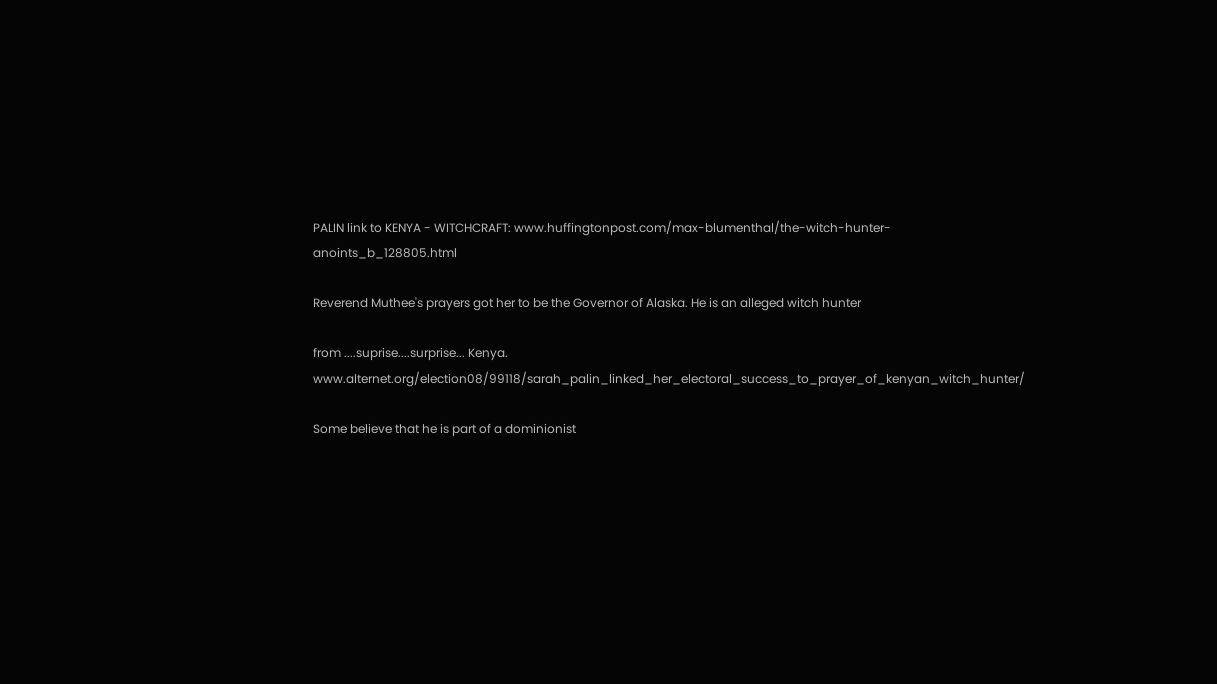PALIN link to KENYA - WITCHCRAFT: www.huffingtonpost.com/max-blumenthal/the-witch-hunter-anoints_b_128805.html

Reverend Muthee's prayers got her to be the Governor of Alaska. He is an alleged witch hunter

from ....suprise....surprise... Kenya. www.alternet.org/election08/99118/sarah_palin_linked_her_electoral_success_to_prayer_of_kenyan_witch_hunter/

Some believe that he is part of a dominionist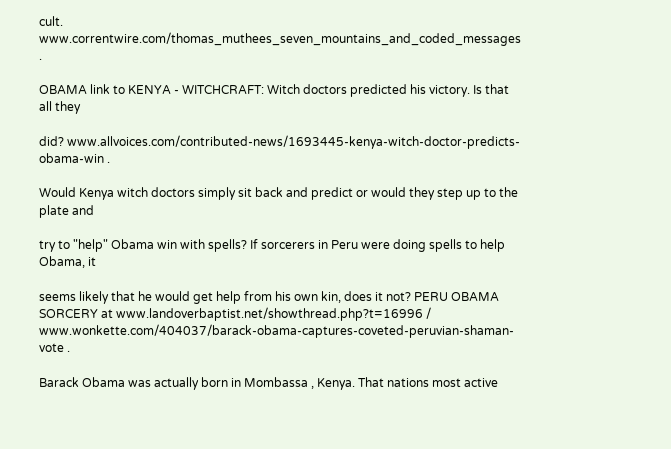cult. www.correntwire.com/thomas_muthees_seven_mountains_and_coded_messages .

OBAMA link to KENYA - WITCHCRAFT: Witch doctors predicted his victory. Is that all they

did? www.allvoices.com/contributed-news/1693445-kenya-witch-doctor-predicts-obama-win .

Would Kenya witch doctors simply sit back and predict or would they step up to the plate and

try to "help" Obama win with spells? If sorcerers in Peru were doing spells to help Obama, it

seems likely that he would get help from his own kin, does it not? PERU OBAMA SORCERY at www.landoverbaptist.net/showthread.php?t=16996 / www.wonkette.com/404037/barack-obama-captures-coveted-peruvian-shaman-vote .

Barack Obama was actually born in Mombassa , Kenya. That nations most active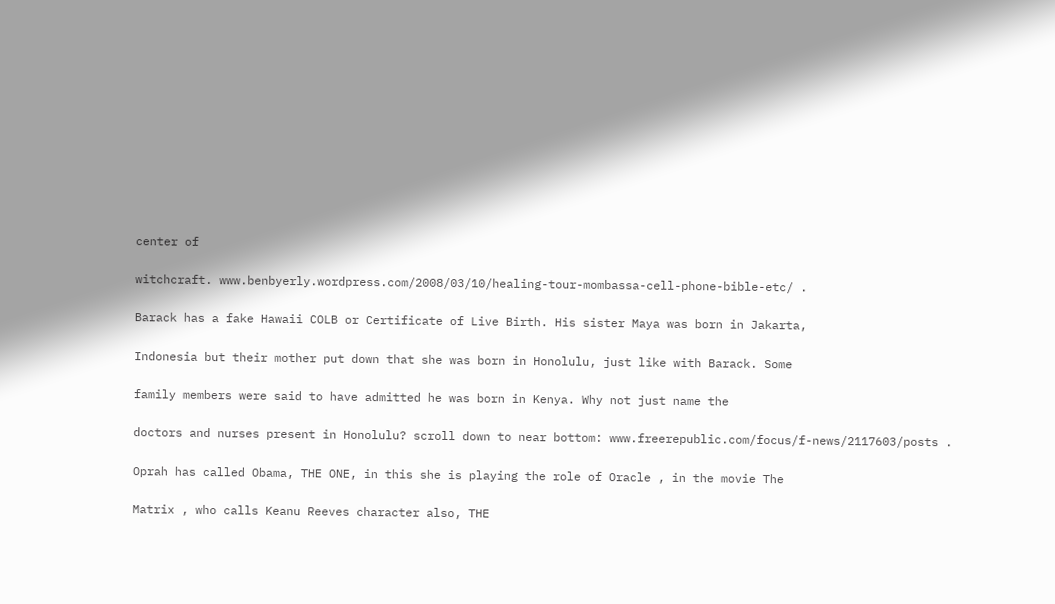center of

witchcraft. www.benbyerly.wordpress.com/2008/03/10/healing-tour-mombassa-cell-phone-bible-etc/ .

Barack has a fake Hawaii COLB or Certificate of Live Birth. His sister Maya was born in Jakarta,

Indonesia but their mother put down that she was born in Honolulu, just like with Barack. Some

family members were said to have admitted he was born in Kenya. Why not just name the

doctors and nurses present in Honolulu? scroll down to near bottom: www.freerepublic.com/focus/f-news/2117603/posts .

Oprah has called Obama, THE ONE, in this she is playing the role of Oracle , in the movie The

Matrix , who calls Keanu Reeves character also, THE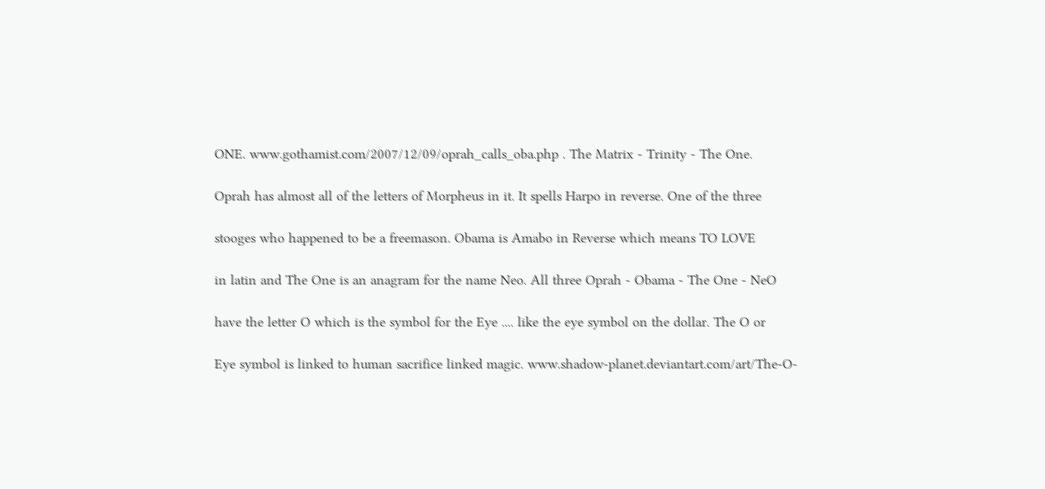ONE. www.gothamist.com/2007/12/09/oprah_calls_oba.php . The Matrix - Trinity - The One.

Oprah has almost all of the letters of Morpheus in it. It spells Harpo in reverse. One of the three

stooges who happened to be a freemason. Obama is Amabo in Reverse which means TO LOVE

in latin and The One is an anagram for the name Neo. All three Oprah - Obama - The One - NeO

have the letter O which is the symbol for the Eye .... like the eye symbol on the dollar. The O or

Eye symbol is linked to human sacrifice linked magic. www.shadow-planet.deviantart.com/art/The-O-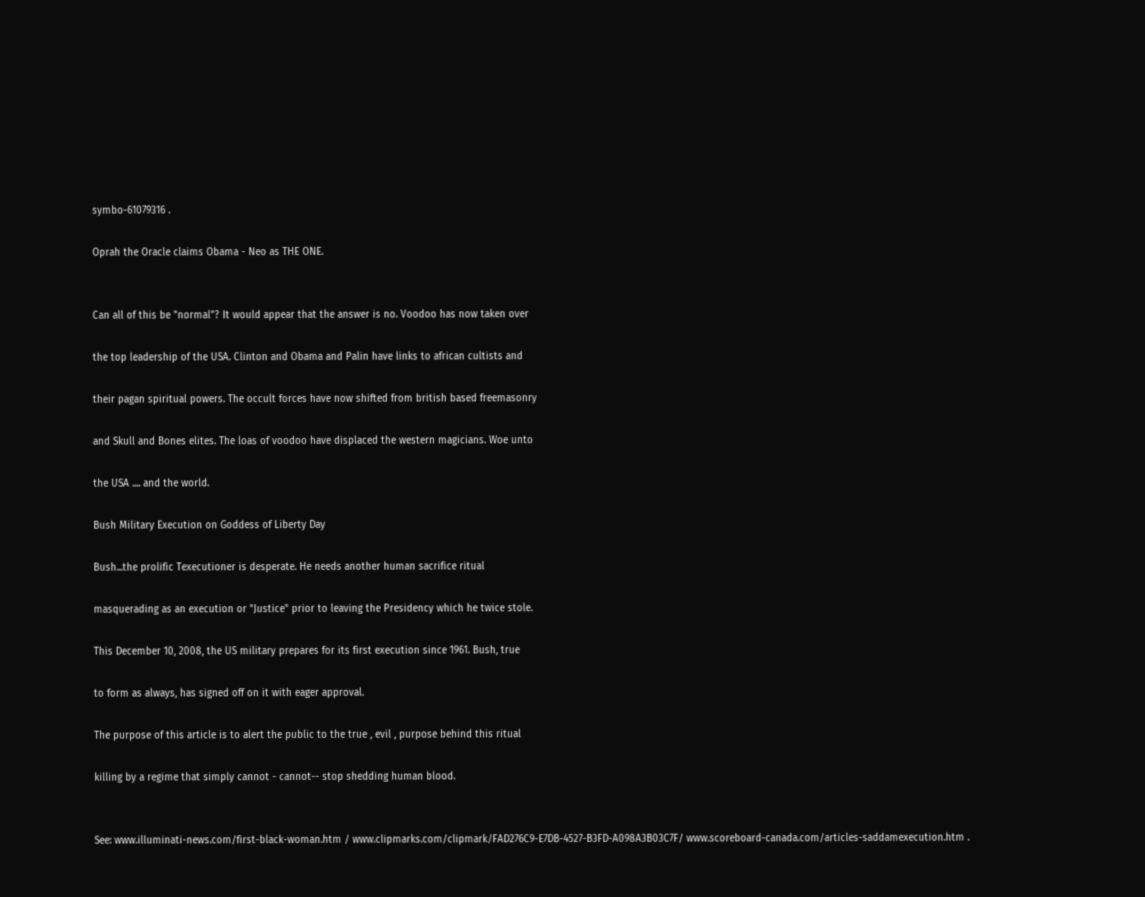symbo-61079316 .

Oprah the Oracle claims Obama - Neo as THE ONE.


Can all of this be "normal"? It would appear that the answer is no. Voodoo has now taken over

the top leadership of the USA. Clinton and Obama and Palin have links to african cultists and

their pagan spiritual powers. The occult forces have now shifted from british based freemasonry

and Skull and Bones elites. The loas of voodoo have displaced the western magicians. Woe unto

the USA .... and the world.

Bush Military Execution on Goddess of Liberty Day

Bush...the prolific Texecutioner is desperate. He needs another human sacrifice ritual

masquerading as an execution or "Justice" prior to leaving the Presidency which he twice stole.

This December 10, 2008, the US military prepares for its first execution since 1961. Bush, true

to form as always, has signed off on it with eager approval.

The purpose of this article is to alert the public to the true , evil , purpose behind this ritual

killing by a regime that simply cannot - cannot-- stop shedding human blood.


See: www.illuminati-news.com/first-black-woman.htm / www.clipmarks.com/clipmark/FAD276C9-E7DB-4527-B3FD-A098A3B03C7F/ www.scoreboard-canada.com/articles-saddamexecution.htm .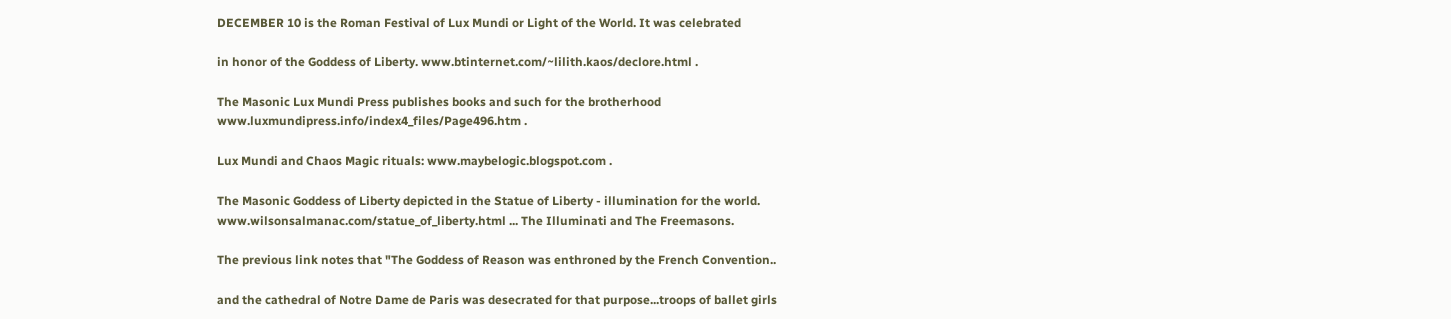DECEMBER 10 is the Roman Festival of Lux Mundi or Light of the World. It was celebrated

in honor of the Goddess of Liberty. www.btinternet.com/~lilith.kaos/declore.html .

The Masonic Lux Mundi Press publishes books and such for the brotherhood www.luxmundipress.info/index4_files/Page496.htm .

Lux Mundi and Chaos Magic rituals: www.maybelogic.blogspot.com .

The Masonic Goddess of Liberty depicted in the Statue of Liberty - illumination for the world. www.wilsonsalmanac.com/statue_of_liberty.html ... The Illuminati and The Freemasons.

The previous link notes that "The Goddess of Reason was enthroned by the French Convention..

and the cathedral of Notre Dame de Paris was desecrated for that purpose...troops of ballet girls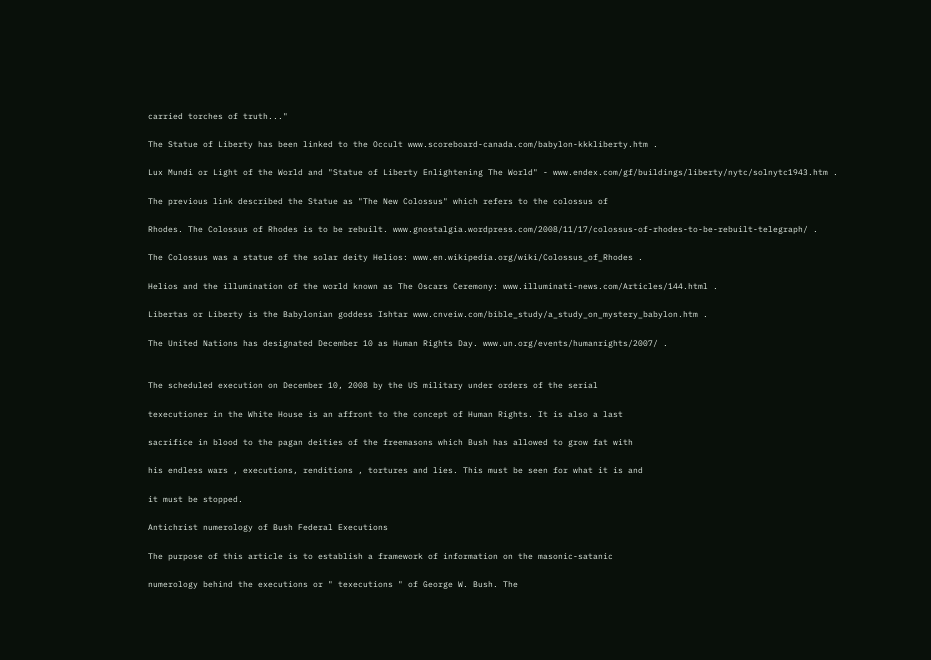carried torches of truth..."

The Statue of Liberty has been linked to the Occult www.scoreboard-canada.com/babylon-kkkliberty.htm .

Lux Mundi or Light of the World and "Statue of Liberty Enlightening The World" - www.endex.com/gf/buildings/liberty/nytc/solnytc1943.htm .

The previous link described the Statue as "The New Colossus" which refers to the colossus of

Rhodes. The Colossus of Rhodes is to be rebuilt. www.gnostalgia.wordpress.com/2008/11/17/colossus-of-rhodes-to-be-rebuilt-telegraph/ .

The Colossus was a statue of the solar deity Helios: www.en.wikipedia.org/wiki/Colossus_of_Rhodes .

Helios and the illumination of the world known as The Oscars Ceremony: www.illuminati-news.com/Articles/144.html .

Libertas or Liberty is the Babylonian goddess Ishtar www.cnveiw.com/bible_study/a_study_on_mystery_babylon.htm .

The United Nations has designated December 10 as Human Rights Day. www.un.org/events/humanrights/2007/ .


The scheduled execution on December 10, 2008 by the US military under orders of the serial

texecutioner in the White House is an affront to the concept of Human Rights. It is also a last

sacrifice in blood to the pagan deities of the freemasons which Bush has allowed to grow fat with

his endless wars , executions, renditions , tortures and lies. This must be seen for what it is and

it must be stopped.

Antichrist numerology of Bush Federal Executions

The purpose of this article is to establish a framework of information on the masonic-satanic

numerology behind the executions or " texecutions " of George W. Bush. The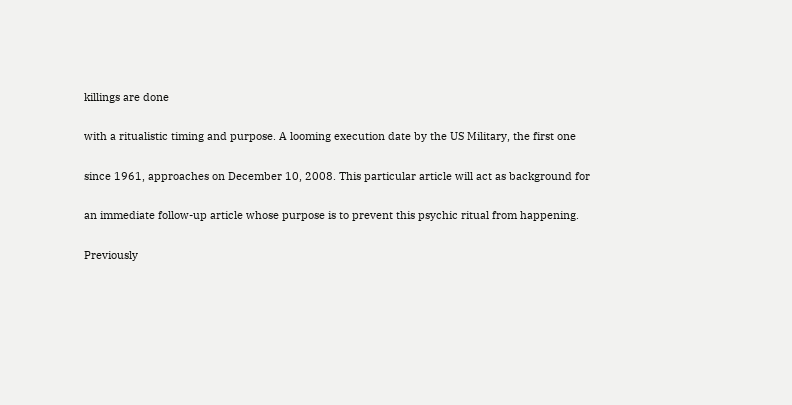killings are done

with a ritualistic timing and purpose. A looming execution date by the US Military, the first one

since 1961, approaches on December 10, 2008. This particular article will act as background for

an immediate follow-up article whose purpose is to prevent this psychic ritual from happening.

Previously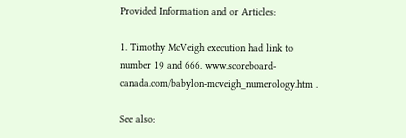Provided Information and or Articles:

1. Timothy McVeigh execution had link to number 19 and 666. www.scoreboard-canada.com/babylon-mcveigh_numerology.htm .

See also: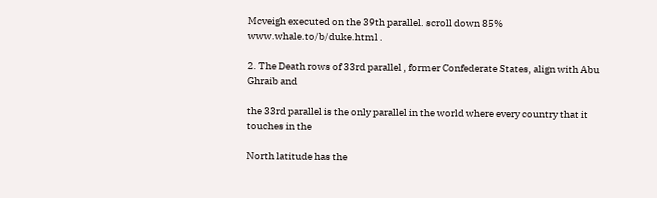Mcveigh executed on the 39th parallel. scroll down 85% www.whale.to/b/duke.html .

2. The Death rows of 33rd parallel , former Confederate States, align with Abu Ghraib and

the 33rd parallel is the only parallel in the world where every country that it touches in the

North latitude has the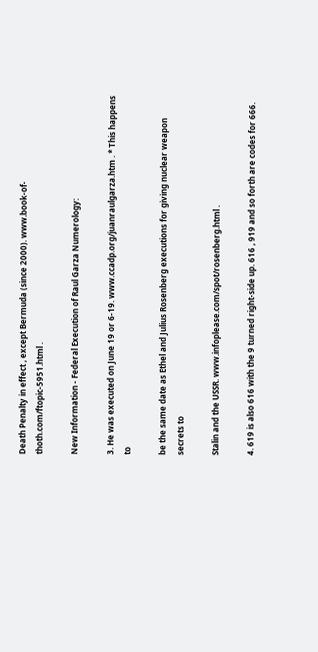Death Penalty in effect , except Bermuda (since 2000). www.book-of-thoth.com/ftopic-5951.html .

New Information - Federal Execution of Raul Garza Numerology:

3. He was executed on June 19 or 6-19. www.ccadp.org/juanraulgarza.htm . * This happens to

be the same date as Ethel and Julius Rosenberg executions for giving nuclear weapon secrets to

Stalin and the USSR. www.infoplease.com/spot/rosenberg.html .

4. 619 is also 616 with the 9 turned right-side up. 616 , 919 and so forth are codes for 666.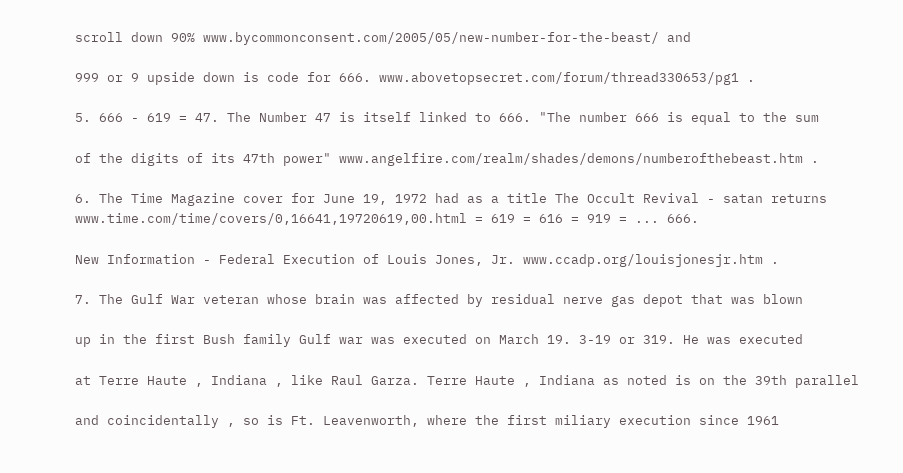scroll down 90% www.bycommonconsent.com/2005/05/new-number-for-the-beast/ and

999 or 9 upside down is code for 666. www.abovetopsecret.com/forum/thread330653/pg1 .

5. 666 - 619 = 47. The Number 47 is itself linked to 666. "The number 666 is equal to the sum

of the digits of its 47th power" www.angelfire.com/realm/shades/demons/numberofthebeast.htm .

6. The Time Magazine cover for June 19, 1972 had as a title The Occult Revival - satan returns www.time.com/time/covers/0,16641,19720619,00.html = 619 = 616 = 919 = ... 666.

New Information - Federal Execution of Louis Jones, Jr. www.ccadp.org/louisjonesjr.htm .

7. The Gulf War veteran whose brain was affected by residual nerve gas depot that was blown

up in the first Bush family Gulf war was executed on March 19. 3-19 or 319. He was executed

at Terre Haute , Indiana , like Raul Garza. Terre Haute , Indiana as noted is on the 39th parallel

and coincidentally , so is Ft. Leavenworth, where the first miliary execution since 1961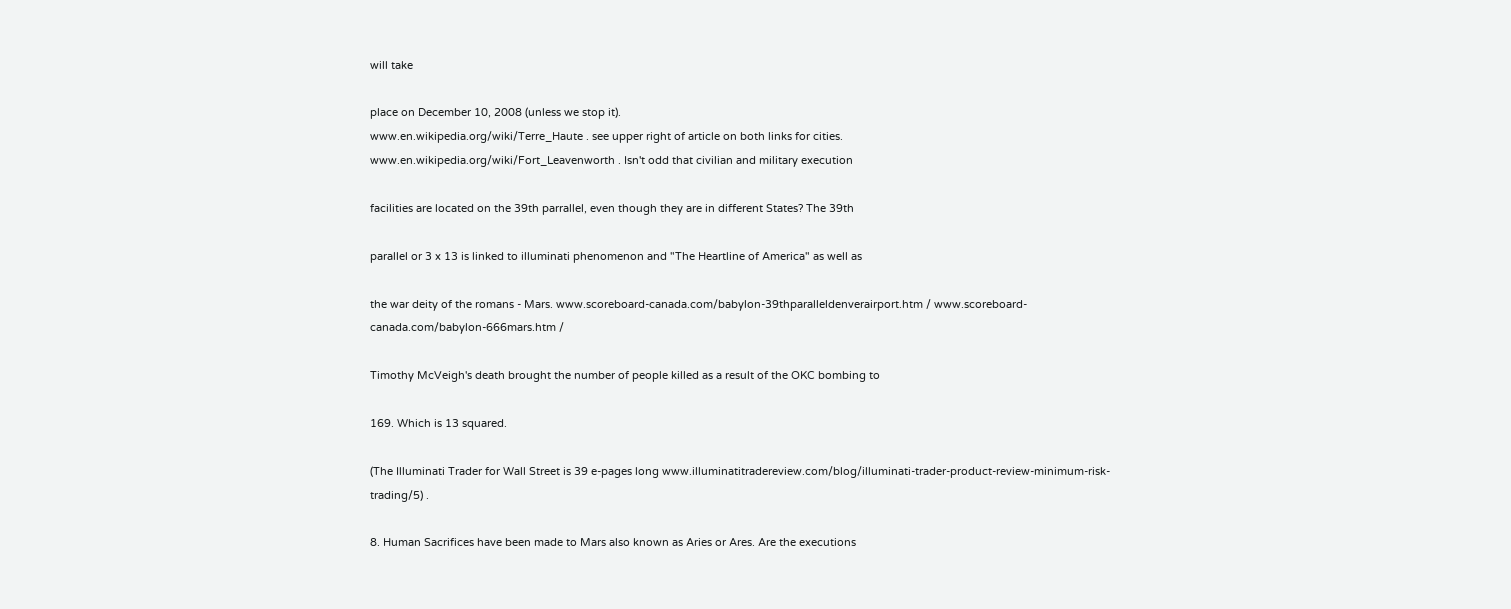will take

place on December 10, 2008 (unless we stop it).
www.en.wikipedia.org/wiki/Terre_Haute . see upper right of article on both links for cities.
www.en.wikipedia.org/wiki/Fort_Leavenworth . Isn't odd that civilian and military execution

facilities are located on the 39th parrallel, even though they are in different States? The 39th

parallel or 3 x 13 is linked to illuminati phenomenon and "The Heartline of America" as well as

the war deity of the romans - Mars. www.scoreboard-canada.com/babylon-39thparalleldenverairport.htm / www.scoreboard-canada.com/babylon-666mars.htm /

Timothy McVeigh's death brought the number of people killed as a result of the OKC bombing to

169. Which is 13 squared.

(The Illuminati Trader for Wall Street is 39 e-pages long www.illuminatitradereview.com/blog/illuminati-trader-product-review-minimum-risk-trading/5) .

8. Human Sacrifices have been made to Mars also known as Aries or Ares. Are the executions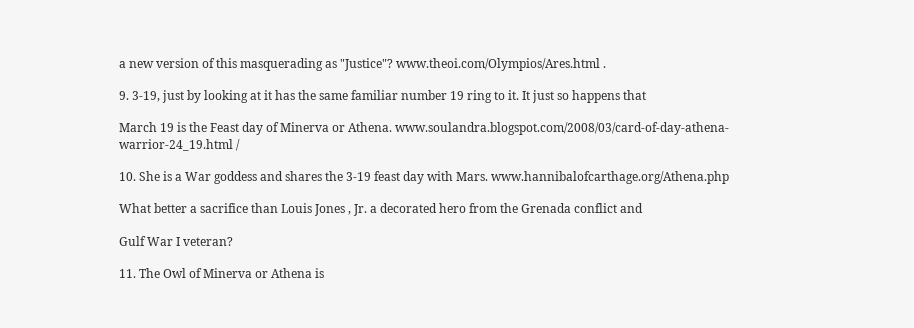a new version of this masquerading as "Justice"? www.theoi.com/Olympios/Ares.html .

9. 3-19, just by looking at it has the same familiar number 19 ring to it. It just so happens that

March 19 is the Feast day of Minerva or Athena. www.soulandra.blogspot.com/2008/03/card-of-day-athena-warrior-24_19.html /

10. She is a War goddess and shares the 3-19 feast day with Mars. www.hannibalofcarthage.org/Athena.php

What better a sacrifice than Louis Jones , Jr. a decorated hero from the Grenada conflict and

Gulf War I veteran?

11. The Owl of Minerva or Athena is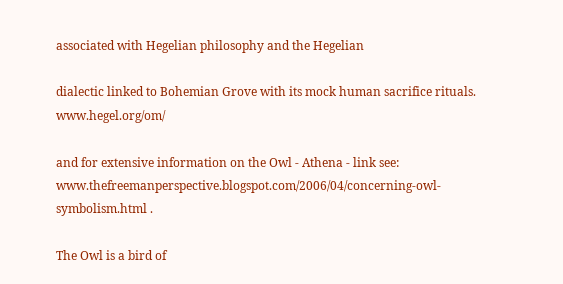associated with Hegelian philosophy and the Hegelian

dialectic linked to Bohemian Grove with its mock human sacrifice rituals. www.hegel.org/om/

and for extensive information on the Owl - Athena - link see: www.thefreemanperspective.blogspot.com/2006/04/concerning-owl-symbolism.html .

The Owl is a bird of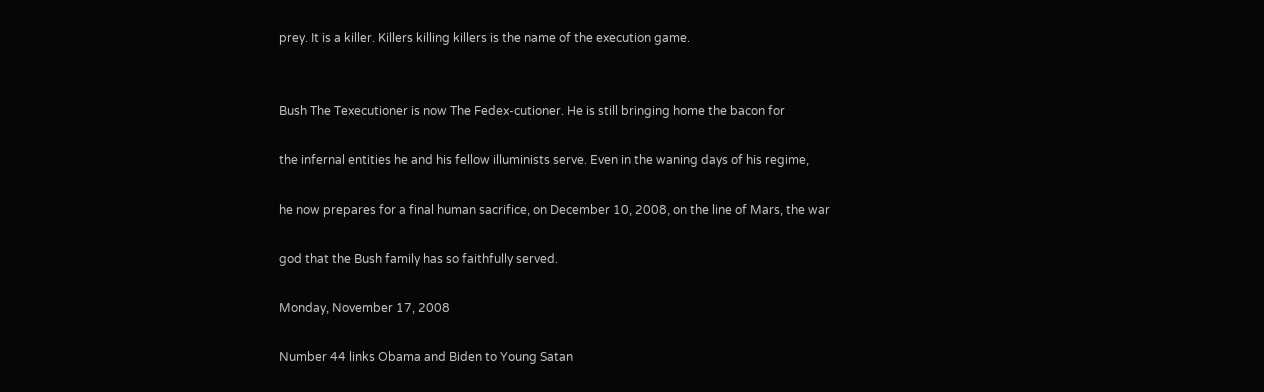prey. It is a killer. Killers killing killers is the name of the execution game.


Bush The Texecutioner is now The Fedex-cutioner. He is still bringing home the bacon for

the infernal entities he and his fellow illuminists serve. Even in the waning days of his regime,

he now prepares for a final human sacrifice, on December 10, 2008, on the line of Mars, the war

god that the Bush family has so faithfully served.

Monday, November 17, 2008

Number 44 links Obama and Biden to Young Satan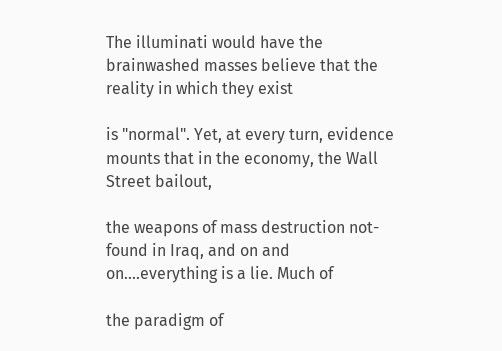The illuminati would have the brainwashed masses believe that the reality in which they exist

is "normal". Yet, at every turn, evidence mounts that in the economy, the Wall Street bailout,

the weapons of mass destruction not-found in Iraq, and on and on....everything is a lie. Much of

the paradigm of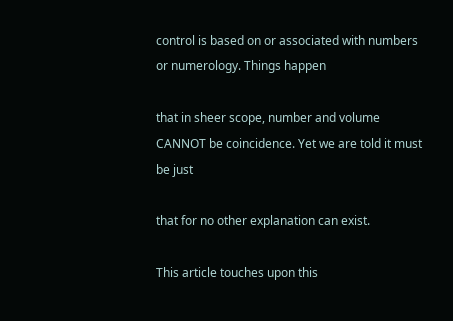control is based on or associated with numbers or numerology. Things happen

that in sheer scope, number and volume CANNOT be coincidence. Yet we are told it must be just

that for no other explanation can exist.

This article touches upon this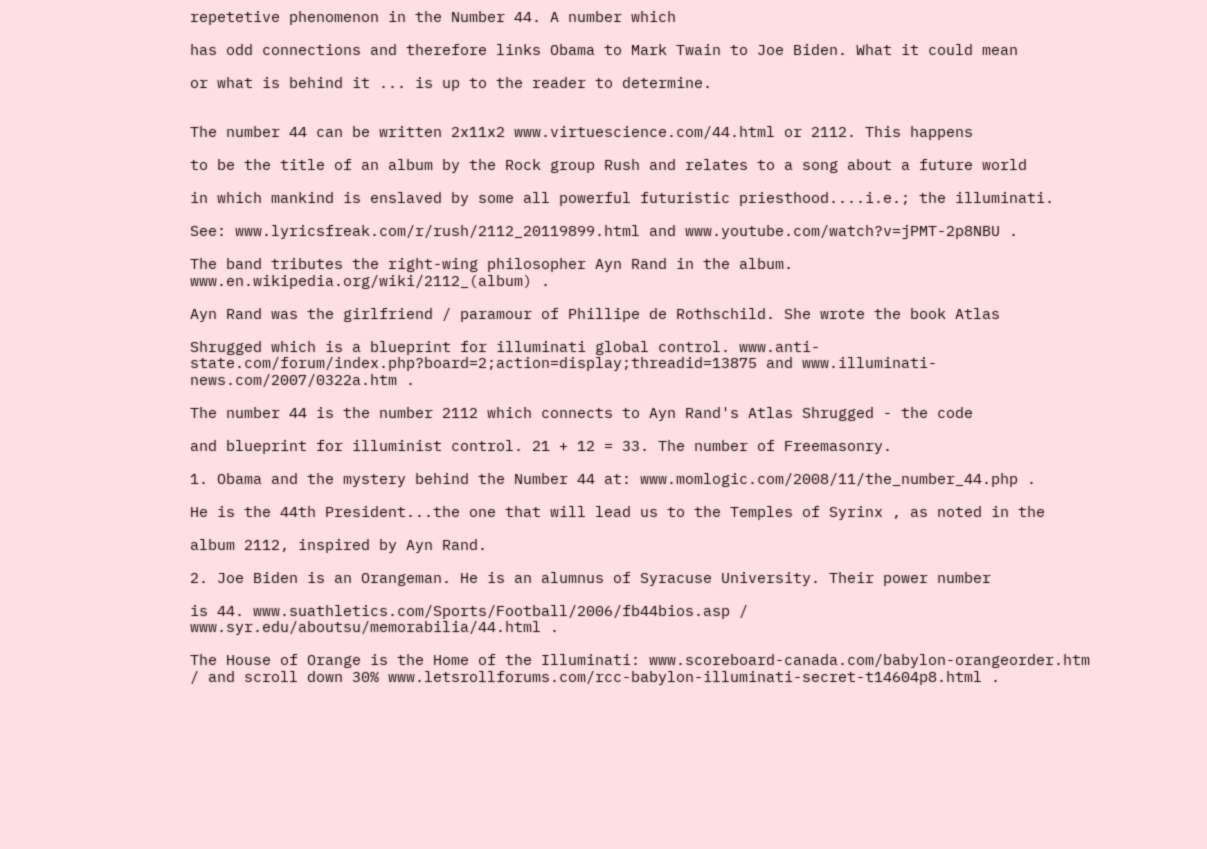repetetive phenomenon in the Number 44. A number which

has odd connections and therefore links Obama to Mark Twain to Joe Biden. What it could mean

or what is behind it ... is up to the reader to determine.


The number 44 can be written 2x11x2 www.virtuescience.com/44.html or 2112. This happens

to be the title of an album by the Rock group Rush and relates to a song about a future world

in which mankind is enslaved by some all powerful futuristic priesthood....i.e.; the illuminati.

See: www.lyricsfreak.com/r/rush/2112_20119899.html and www.youtube.com/watch?v=jPMT-2p8NBU .

The band tributes the right-wing philosopher Ayn Rand in the album. www.en.wikipedia.org/wiki/2112_(album) .

Ayn Rand was the girlfriend / paramour of Phillipe de Rothschild. She wrote the book Atlas

Shrugged which is a blueprint for illuminati global control. www.anti-state.com/forum/index.php?board=2;action=display;threadid=13875 and www.illuminati-news.com/2007/0322a.htm .

The number 44 is the number 2112 which connects to Ayn Rand's Atlas Shrugged - the code

and blueprint for illuminist control. 21 + 12 = 33. The number of Freemasonry.

1. Obama and the mystery behind the Number 44 at: www.momlogic.com/2008/11/the_number_44.php .

He is the 44th President...the one that will lead us to the Temples of Syrinx , as noted in the

album 2112, inspired by Ayn Rand.

2. Joe Biden is an Orangeman. He is an alumnus of Syracuse University. Their power number

is 44. www.suathletics.com/Sports/Football/2006/fb44bios.asp / www.syr.edu/aboutsu/memorabilia/44.html .

The House of Orange is the Home of the Illuminati: www.scoreboard-canada.com/babylon-orangeorder.htm / and scroll down 30% www.letsrollforums.com/rcc-babylon-illuminati-secret-t14604p8.html .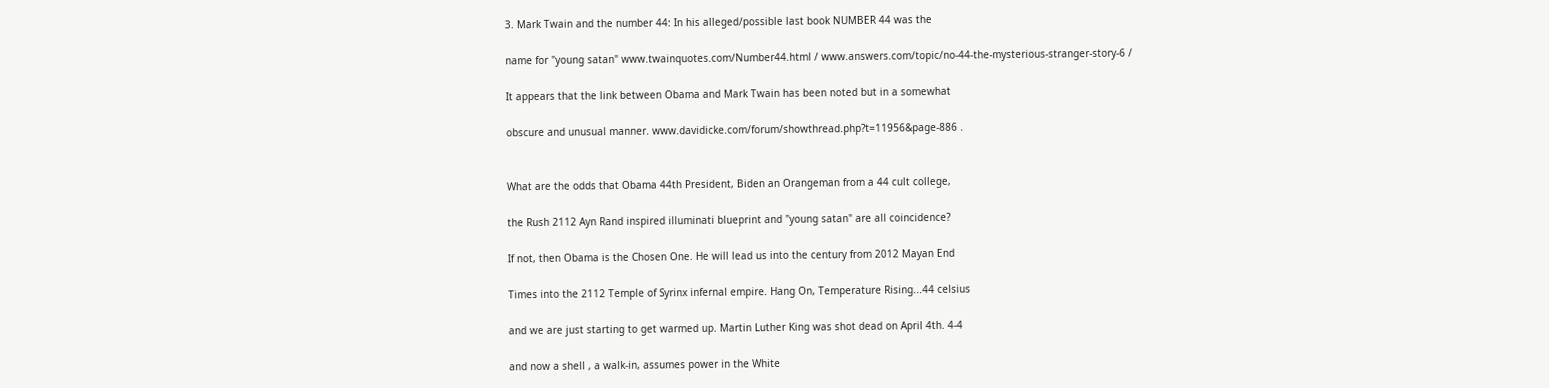3. Mark Twain and the number 44: In his alleged/possible last book NUMBER 44 was the

name for "young satan" www.twainquotes.com/Number44.html / www.answers.com/topic/no-44-the-mysterious-stranger-story-6 /

It appears that the link between Obama and Mark Twain has been noted but in a somewhat

obscure and unusual manner. www.davidicke.com/forum/showthread.php?t=11956&page-886 .


What are the odds that Obama 44th President, Biden an Orangeman from a 44 cult college,

the Rush 2112 Ayn Rand inspired illuminati blueprint and "young satan" are all coincidence?

If not, then Obama is the Chosen One. He will lead us into the century from 2012 Mayan End

Times into the 2112 Temple of Syrinx infernal empire. Hang On, Temperature Rising...44 celsius

and we are just starting to get warmed up. Martin Luther King was shot dead on April 4th. 4-4

and now a shell , a walk-in, assumes power in the White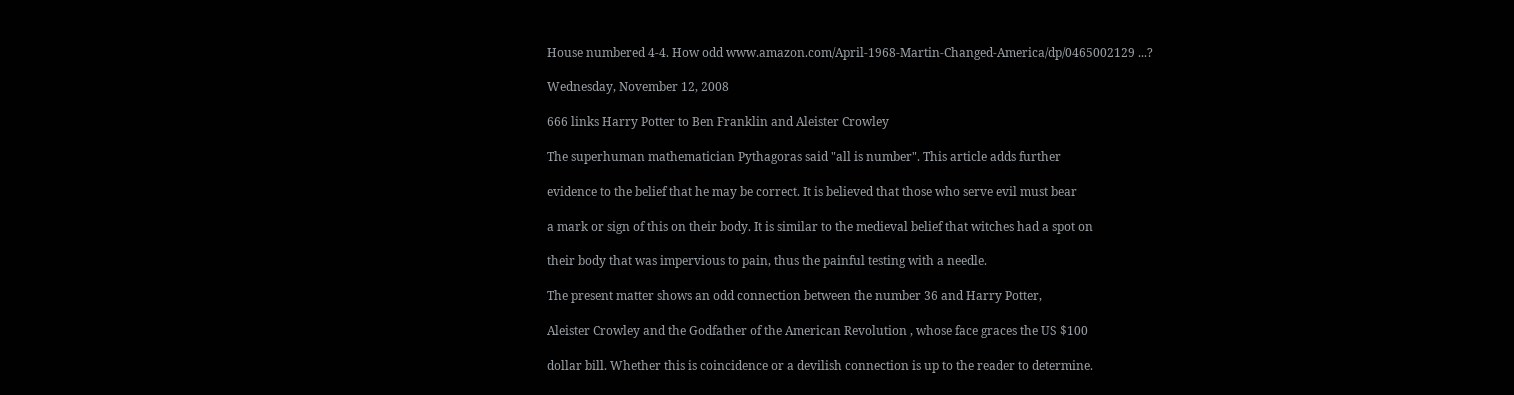House numbered 4-4. How odd www.amazon.com/April-1968-Martin-Changed-America/dp/0465002129 ...?

Wednesday, November 12, 2008

666 links Harry Potter to Ben Franklin and Aleister Crowley

The superhuman mathematician Pythagoras said "all is number". This article adds further

evidence to the belief that he may be correct. It is believed that those who serve evil must bear

a mark or sign of this on their body. It is similar to the medieval belief that witches had a spot on

their body that was impervious to pain, thus the painful testing with a needle.

The present matter shows an odd connection between the number 36 and Harry Potter,

Aleister Crowley and the Godfather of the American Revolution , whose face graces the US $100

dollar bill. Whether this is coincidence or a devilish connection is up to the reader to determine.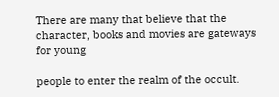There are many that believe that the character, books and movies are gateways for young

people to enter the realm of the occult.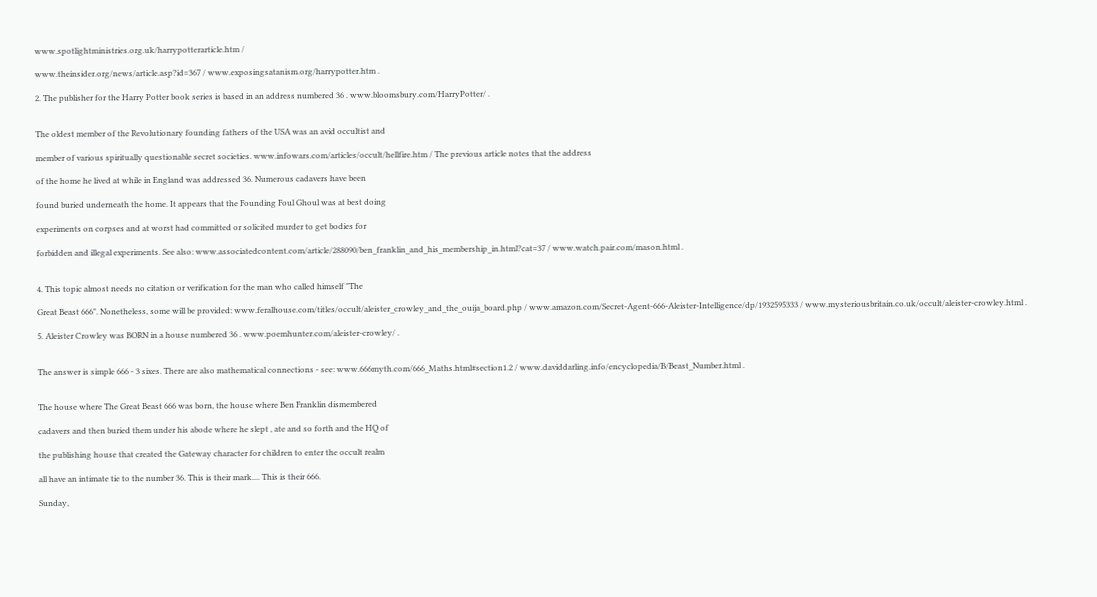www.spotlightministries.org.uk/harrypotterarticle.htm /

www.theinsider.org/news/article.asp?id=367 / www.exposingsatanism.org/harrypotter.htm .

2. The publisher for the Harry Potter book series is based in an address numbered 36 . www.bloomsbury.com/HarryPotter/ .


The oldest member of the Revolutionary founding fathers of the USA was an avid occultist and

member of various spiritually questionable secret societies. www.infowars.com/articles/occult/hellfire.htm / The previous article notes that the address

of the home he lived at while in England was addressed 36. Numerous cadavers have been

found buried underneath the home. It appears that the Founding Foul Ghoul was at best doing

experiments on corpses and at worst had committed or solicited murder to get bodies for

forbidden and illegal experiments. See also: www.associatedcontent.com/article/288090/ben_franklin_and_his_membership_in.html?cat=37 / www.watch.pair.com/mason.html .


4. This topic almost needs no citation or verification for the man who called himself "The

Great Beast 666". Nonetheless, some will be provided: www.feralhouse.com/titles/occult/aleister_crowley_and_the_ouija_board.php / www.amazon.com/Secret-Agent-666-Aleister-Intelligence/dp/1932595333 / www.mysteriousbritain.co.uk/occult/aleister-crowley.html .

5. Aleister Crowley was BORN in a house numbered 36 . www.poemhunter.com/aleister-crowley/ .


The answer is simple 666 - 3 sixes. There are also mathematical connections - see: www.666myth.com/666_Maths.html#section1.2 / www.daviddarling.info/encyclopedia/B/Beast_Number.html .


The house where The Great Beast 666 was born, the house where Ben Franklin dismembered

cadavers and then buried them under his abode where he slept , ate and so forth and the HQ of

the publishing house that created the Gateway character for children to enter the occult realm

all have an intimate tie to the number 36. This is their mark.... This is their 666.

Sunday,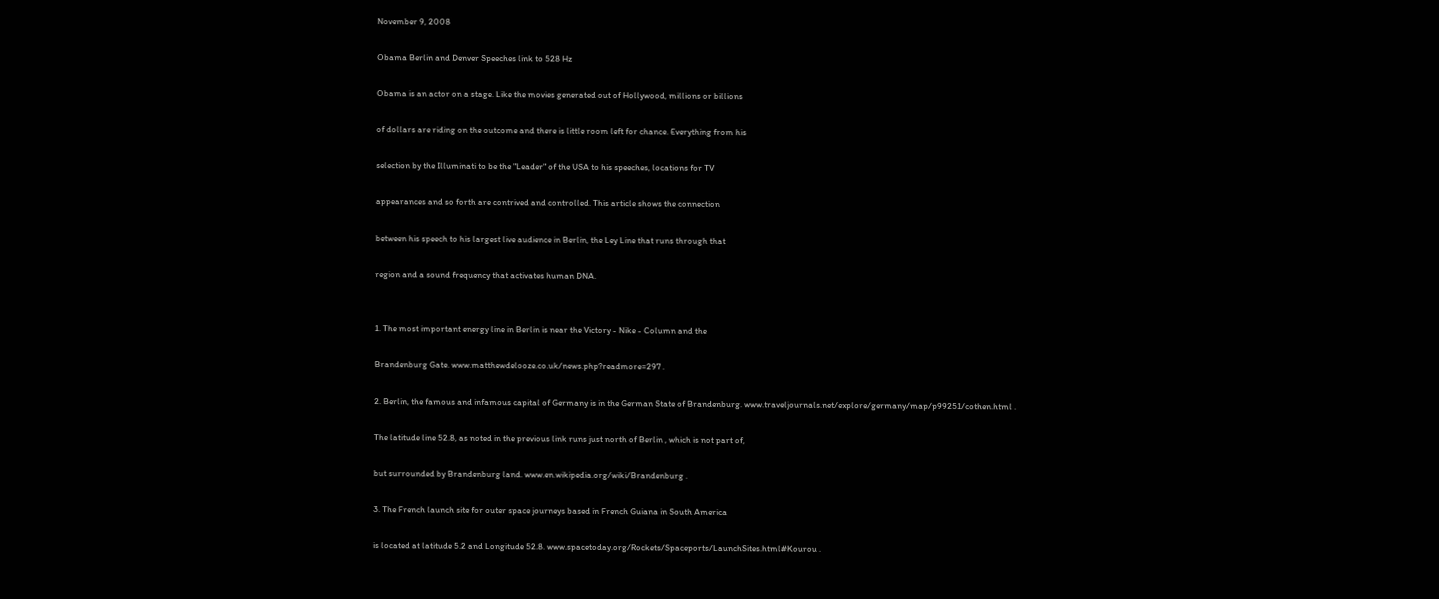November 9, 2008

Obama Berlin and Denver Speeches link to 528 Hz

Obama is an actor on a stage. Like the movies generated out of Hollywood, millions or billions

of dollars are riding on the outcome and there is little room left for chance. Everything from his

selection by the Illuminati to be the "Leader" of the USA to his speeches, locations for TV

appearances and so forth are contrived and controlled. This article shows the connection

between his speech to his largest live audience in Berlin, the Ley Line that runs through that

region and a sound frequency that activates human DNA.


1. The most important energy line in Berlin is near the Victory - Nike - Column and the

Brandenburg Gate. www.matthewdelooze.co.uk/news.php?readmore=297 .

2. Berlin, the famous and infamous capital of Germany is in the German State of Brandenburg. www.traveljournals.net/explore/germany/map/p99251/cothen.html .

The latitude line 52.8, as noted in the previous link runs just north of Berlin , which is not part of,

but surrounded by Brandenburg land. www.en.wikipedia.org/wiki/Brandenburg .

3. The French launch site for outer space journeys based in French Guiana in South America

is located at latitude 5.2 and Longitude 52.8. www.spacetoday.org/Rockets/Spaceports/LaunchSites.html#Kourou .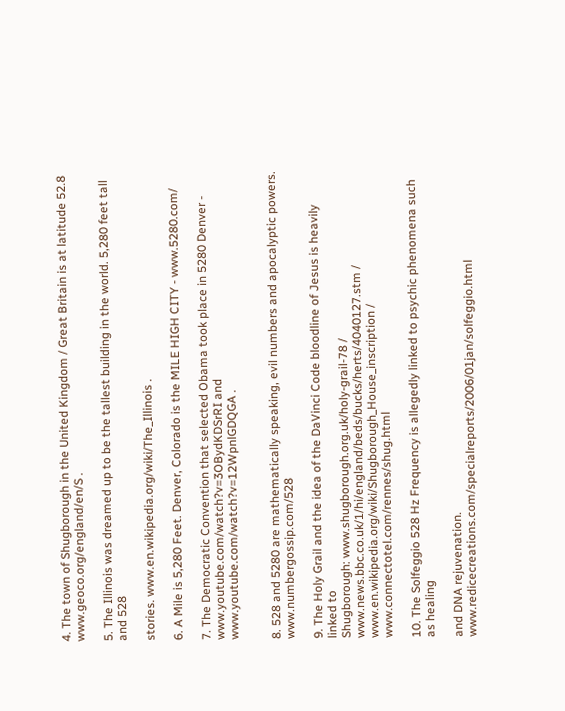4. The town of Shugborough in the United Kingdom / Great Britain is at latitude 52.8 www.geoco.org/england/en/S .

5. The Illinois was dreamed up to be the tallest building in the world. 5,280 feet tall and 528

stories. www.en.wikipedia.org/wiki/The_Illinois .

6. A Mile is 5,280 Feet. Denver, Colorado is the MILE HIGH CITY - www.5280.com/

7. The Democratic Convention that selected Obama took place in 5280 Denver - www.youtube.com/watch?v=3OBydKDSrRI and www.youtube.com/watch?v=12WpnlGDQGA .


8. 528 and 5280 are mathematically speaking, evil numbers and apocalyptic powers. www.numbergossip.com/528

9. The Holy Grail and the idea of the DaVinci Code bloodline of Jesus is heavily linked to
Shugborough: www.shugborough.org.uk/holy-grail-78 / www.news.bbc.co.uk/1/hi/england/beds/bucks/herts/4040127.stm / www.en.wikipedia.org/wiki/Shugborough_House_inscription / www.connectotel.com/rennes/shug.html

10. The Solfeggio 528 Hz Frequency is allegedly linked to psychic phenomena such as healing

and DNA rejuvenation. www.redicecreations.com/specialreports/2006/01jan/solfeggio.html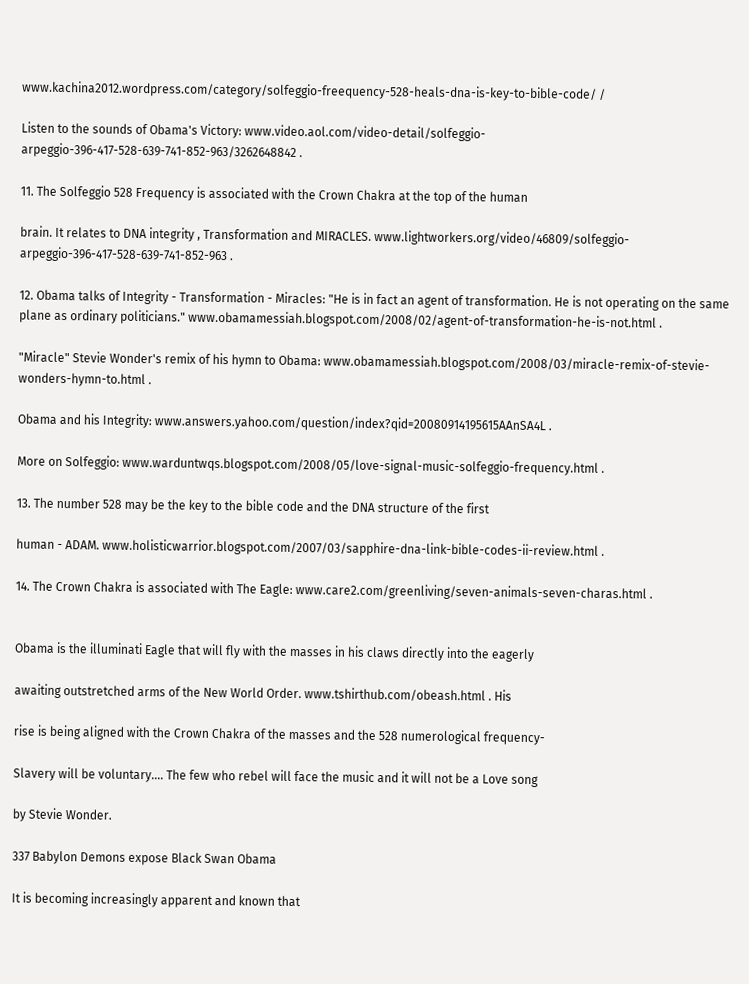www.kachina2012.wordpress.com/category/solfeggio-freequency-528-heals-dna-is-key-to-bible-code/ /

Listen to the sounds of Obama's Victory: www.video.aol.com/video-detail/solfeggio-arpeggio-396-417-528-639-741-852-963/3262648842 .

11. The Solfeggio 528 Frequency is associated with the Crown Chakra at the top of the human

brain. It relates to DNA integrity , Transformation and MIRACLES. www.lightworkers.org/video/46809/solfeggio-arpeggio-396-417-528-639-741-852-963 .

12. Obama talks of Integrity - Transformation - Miracles: "He is in fact an agent of transformation. He is not operating on the same plane as ordinary politicians." www.obamamessiah.blogspot.com/2008/02/agent-of-transformation-he-is-not.html .

"Miracle" Stevie Wonder's remix of his hymn to Obama: www.obamamessiah.blogspot.com/2008/03/miracle-remix-of-stevie-wonders-hymn-to.html .

Obama and his Integrity: www.answers.yahoo.com/question/index?qid=20080914195615AAnSA4L .

More on Solfeggio: www.warduntwqs.blogspot.com/2008/05/love-signal-music-solfeggio-frequency.html .

13. The number 528 may be the key to the bible code and the DNA structure of the first

human - ADAM. www.holisticwarrior.blogspot.com/2007/03/sapphire-dna-link-bible-codes-ii-review.html .

14. The Crown Chakra is associated with The Eagle: www.care2.com/greenliving/seven-animals-seven-charas.html .


Obama is the illuminati Eagle that will fly with the masses in his claws directly into the eagerly

awaiting outstretched arms of the New World Order. www.tshirthub.com/obeash.html . His

rise is being aligned with the Crown Chakra of the masses and the 528 numerological frequency-

Slavery will be voluntary.... The few who rebel will face the music and it will not be a Love song

by Stevie Wonder.

337 Babylon Demons expose Black Swan Obama

It is becoming increasingly apparent and known that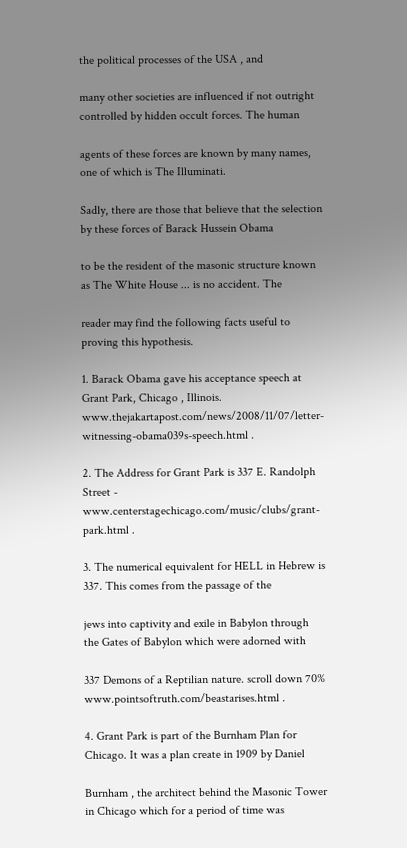the political processes of the USA , and

many other societies are influenced if not outright controlled by hidden occult forces. The human

agents of these forces are known by many names, one of which is The Illuminati.

Sadly, there are those that believe that the selection by these forces of Barack Hussein Obama

to be the resident of the masonic structure known as The White House ... is no accident. The

reader may find the following facts useful to proving this hypothesis.

1. Barack Obama gave his acceptance speech at Grant Park, Chicago , Illinois. www.thejakartapost.com/news/2008/11/07/letter-witnessing-obama039s-speech.html .

2. The Address for Grant Park is 337 E. Randolph Street - www.centerstagechicago.com/music/clubs/grant-park.html .

3. The numerical equivalent for HELL in Hebrew is 337. This comes from the passage of the

jews into captivity and exile in Babylon through the Gates of Babylon which were adorned with

337 Demons of a Reptilian nature. scroll down 70% www.pointsoftruth.com/beastarises.html .

4. Grant Park is part of the Burnham Plan for Chicago. It was a plan create in 1909 by Daniel

Burnham , the architect behind the Masonic Tower in Chicago which for a period of time was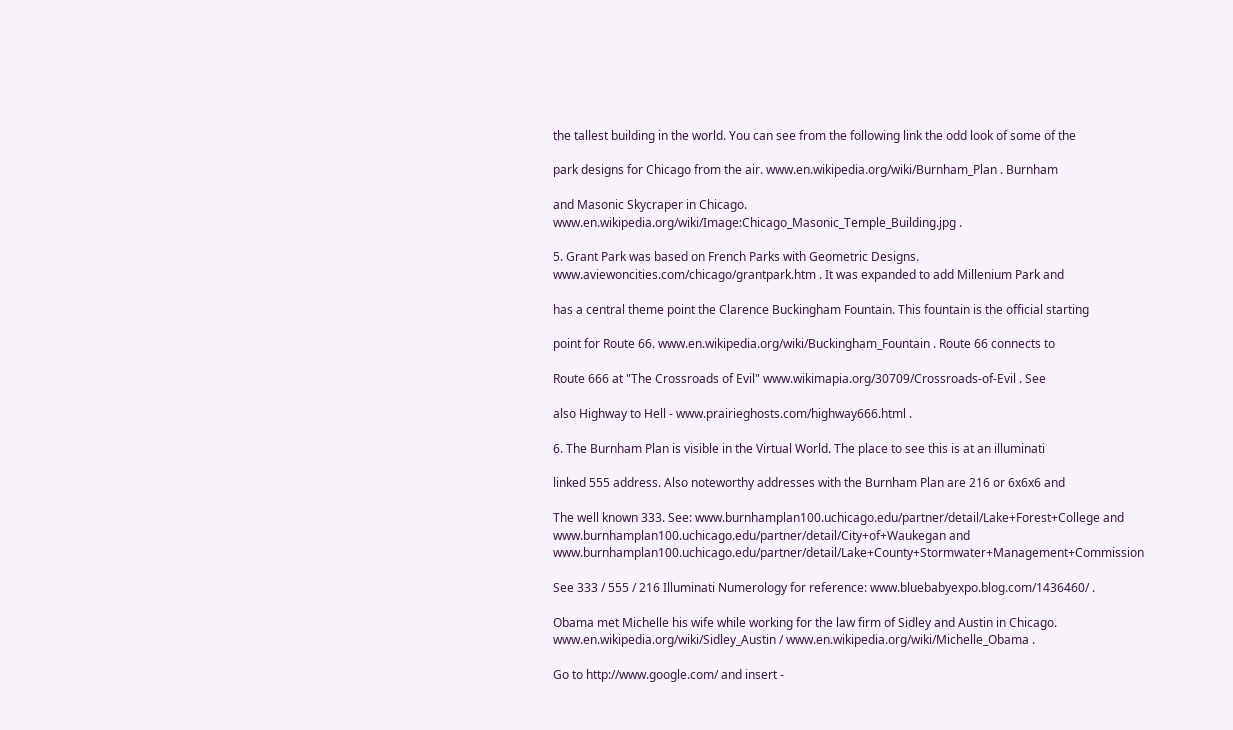the tallest building in the world. You can see from the following link the odd look of some of the

park designs for Chicago from the air. www.en.wikipedia.org/wiki/Burnham_Plan . Burnham

and Masonic Skycraper in Chicago. www.en.wikipedia.org/wiki/Image:Chicago_Masonic_Temple_Building.jpg .

5. Grant Park was based on French Parks with Geometric Designs. www.aviewoncities.com/chicago/grantpark.htm . It was expanded to add Millenium Park and

has a central theme point the Clarence Buckingham Fountain. This fountain is the official starting

point for Route 66. www.en.wikipedia.org/wiki/Buckingham_Fountain . Route 66 connects to

Route 666 at "The Crossroads of Evil" www.wikimapia.org/30709/Crossroads-of-Evil . See

also Highway to Hell - www.prairieghosts.com/highway666.html .

6. The Burnham Plan is visible in the Virtual World. The place to see this is at an illuminati

linked 555 address. Also noteworthy addresses with the Burnham Plan are 216 or 6x6x6 and

The well known 333. See: www.burnhamplan100.uchicago.edu/partner/detail/Lake+Forest+College and www.burnhamplan100.uchicago.edu/partner/detail/City+of+Waukegan and www.burnhamplan100.uchicago.edu/partner/detail/Lake+County+Stormwater+Management+Commission

See 333 / 555 / 216 Illuminati Numerology for reference: www.bluebabyexpo.blog.com/1436460/ .

Obama met Michelle his wife while working for the law firm of Sidley and Austin in Chicago. www.en.wikipedia.org/wiki/Sidley_Austin / www.en.wikipedia.org/wiki/Michelle_Obama .

Go to http://www.google.com/ and insert -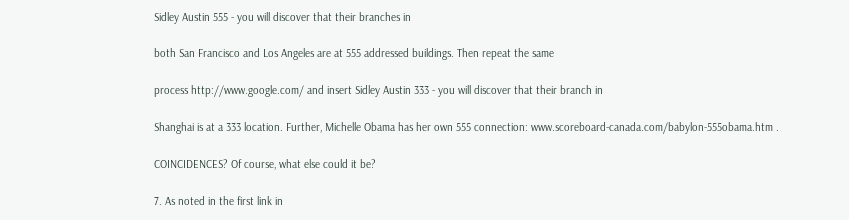Sidley Austin 555 - you will discover that their branches in

both San Francisco and Los Angeles are at 555 addressed buildings. Then repeat the same

process http://www.google.com/ and insert Sidley Austin 333 - you will discover that their branch in

Shanghai is at a 333 location. Further, Michelle Obama has her own 555 connection: www.scoreboard-canada.com/babylon-555obama.htm .

COINCIDENCES? Of course, what else could it be?

7. As noted in the first link in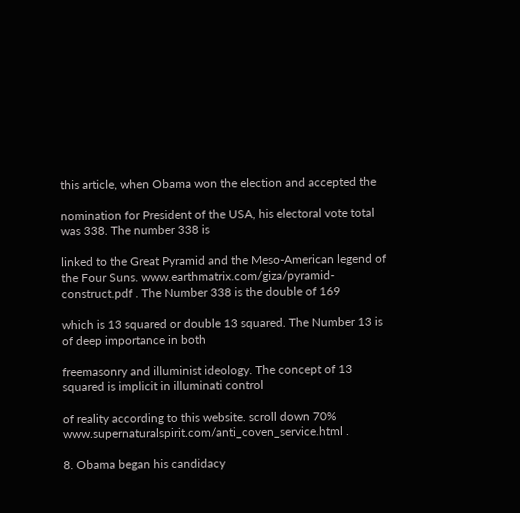this article, when Obama won the election and accepted the

nomination for President of the USA, his electoral vote total was 338. The number 338 is

linked to the Great Pyramid and the Meso-American legend of the Four Suns. www.earthmatrix.com/giza/pyramid-construct.pdf . The Number 338 is the double of 169

which is 13 squared or double 13 squared. The Number 13 is of deep importance in both

freemasonry and illuminist ideology. The concept of 13 squared is implicit in illuminati control

of reality according to this website. scroll down 70% www.supernaturalspirit.com/anti_coven_service.html .

8. Obama began his candidacy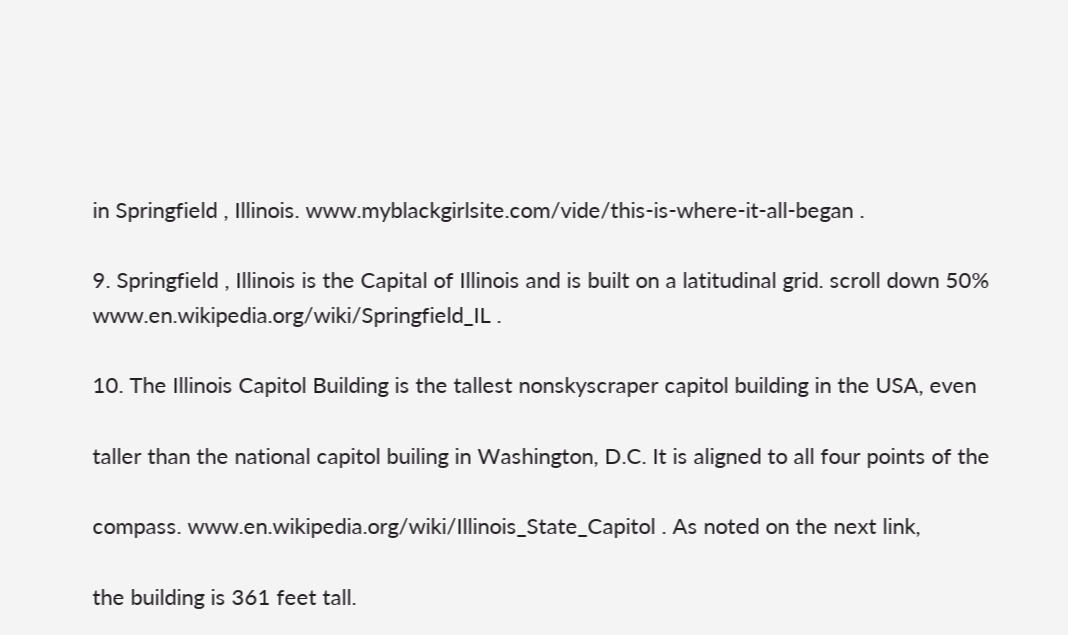in Springfield , Illinois. www.myblackgirlsite.com/vide/this-is-where-it-all-began .

9. Springfield , Illinois is the Capital of Illinois and is built on a latitudinal grid. scroll down 50% www.en.wikipedia.org/wiki/Springfield_IL .

10. The Illinois Capitol Building is the tallest nonskyscraper capitol building in the USA, even

taller than the national capitol builing in Washington, D.C. It is aligned to all four points of the

compass. www.en.wikipedia.org/wiki/Illinois_State_Capitol . As noted on the next link,

the building is 361 feet tall.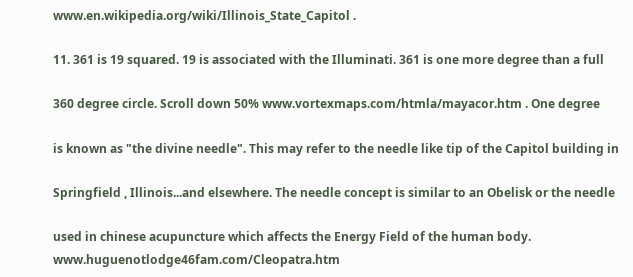www.en.wikipedia.org/wiki/Illinois_State_Capitol .

11. 361 is 19 squared. 19 is associated with the Illuminati. 361 is one more degree than a full

360 degree circle. Scroll down 50% www.vortexmaps.com/htmla/mayacor.htm . One degree

is known as "the divine needle". This may refer to the needle like tip of the Capitol building in

Springfield , Illinois...and elsewhere. The needle concept is similar to an Obelisk or the needle

used in chinese acupuncture which affects the Energy Field of the human body. www.huguenotlodge46fam.com/Cleopatra.htm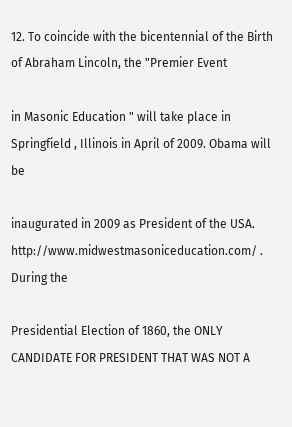12. To coincide with the bicentennial of the Birth of Abraham Lincoln, the "Premier Event

in Masonic Education " will take place in Springfield , Illinois in April of 2009. Obama will be

inaugurated in 2009 as President of the USA. http://www.midwestmasoniceducation.com/ . During the

Presidential Election of 1860, the ONLY CANDIDATE FOR PRESIDENT THAT WAS NOT A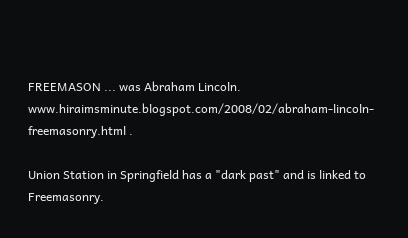FREEMASON ... was Abraham Lincoln. www.hiraimsminute.blogspot.com/2008/02/abraham-lincoln-freemasonry.html .

Union Station in Springfield has a "dark past" and is linked to Freemasonry.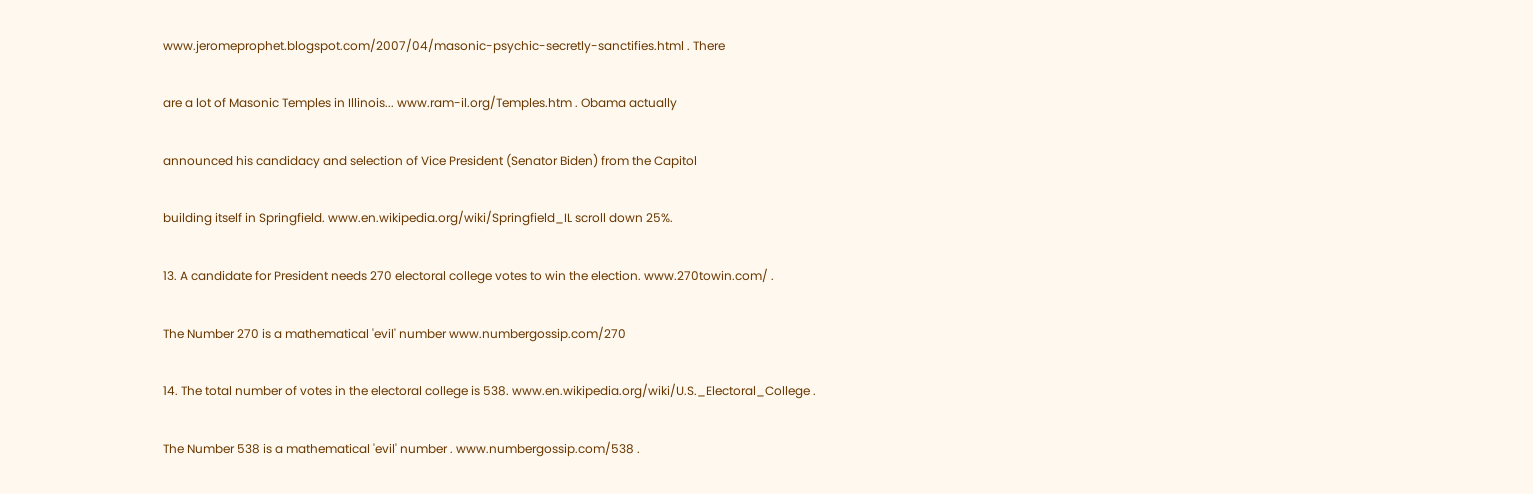www.jeromeprophet.blogspot.com/2007/04/masonic-psychic-secretly-sanctifies.html . There

are a lot of Masonic Temples in Illinois... www.ram-il.org/Temples.htm . Obama actually

announced his candidacy and selection of Vice President (Senator Biden) from the Capitol

building itself in Springfield. www.en.wikipedia.org/wiki/Springfield_IL scroll down 25%.

13. A candidate for President needs 270 electoral college votes to win the election. www.270towin.com/ .

The Number 270 is a mathematical 'evil' number www.numbergossip.com/270

14. The total number of votes in the electoral college is 538. www.en.wikipedia.org/wiki/U.S._Electoral_College .

The Number 538 is a mathematical 'evil' number . www.numbergossip.com/538 .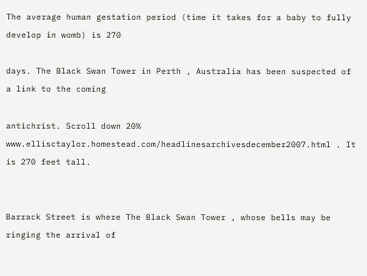The average human gestation period (time it takes for a baby to fully develop in womb) is 270

days. The Black Swan Tower in Perth , Australia has been suspected of a link to the coming

antichrist. Scroll down 20% www.ellisctaylor.homestead.com/headlinesarchivesdecember2007.html . It is 270 feet tall.


Barrack Street is where The Black Swan Tower , whose bells may be ringing the arrival of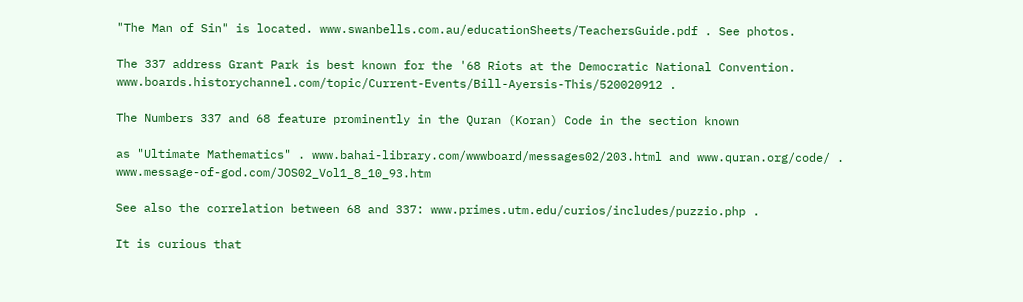"The Man of Sin" is located. www.swanbells.com.au/educationSheets/TeachersGuide.pdf . See photos.

The 337 address Grant Park is best known for the '68 Riots at the Democratic National Convention. www.boards.historychannel.com/topic/Current-Events/Bill-Ayersis-This/520020912 .

The Numbers 337 and 68 feature prominently in the Quran (Koran) Code in the section known

as "Ultimate Mathematics" . www.bahai-library.com/wwwboard/messages02/203.html and www.quran.org/code/ . www.message-of-god.com/JOS02_Vol1_8_10_93.htm

See also the correlation between 68 and 337: www.primes.utm.edu/curios/includes/puzzio.php .

It is curious that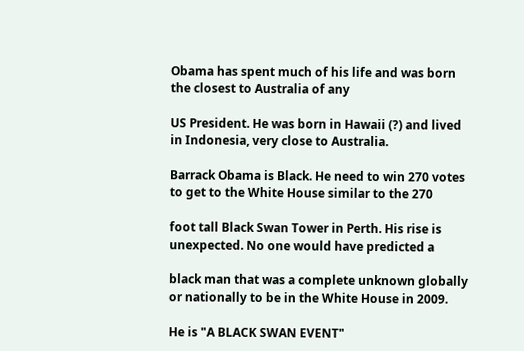Obama has spent much of his life and was born the closest to Australia of any

US President. He was born in Hawaii (?) and lived in Indonesia, very close to Australia.

Barrack Obama is Black. He need to win 270 votes to get to the White House similar to the 270

foot tall Black Swan Tower in Perth. His rise is unexpected. No one would have predicted a

black man that was a complete unknown globally or nationally to be in the White House in 2009.

He is "A BLACK SWAN EVENT"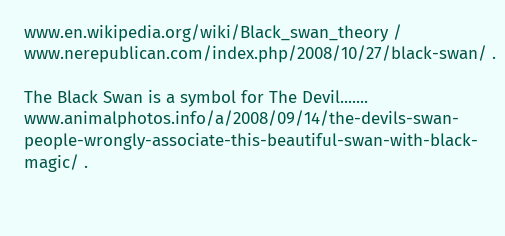www.en.wikipedia.org/wiki/Black_swan_theory / www.nerepublican.com/index.php/2008/10/27/black-swan/ .

The Black Swan is a symbol for The Devil....... www.animalphotos.info/a/2008/09/14/the-devils-swan-people-wrongly-associate-this-beautiful-swan-with-black-magic/ .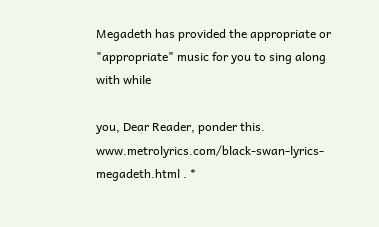Megadeth has provided the appropriate or "appropriate" music for you to sing along with while

you, Dear Reader, ponder this. www.metrolyrics.com/black-swan-lyrics-megadeth.html . *